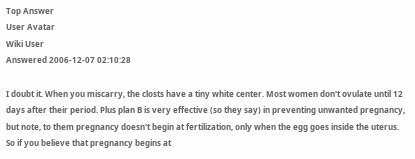Top Answer
User Avatar
Wiki User
Answered 2006-12-07 02:10:28

I doubt it. When you miscarry, the closts have a tiny white center. Most women don't ovulate until 12 days after their period. Plus plan B is very effective (so they say) in preventing unwanted pregnancy, but note, to them pregnancy doesn't begin at fertilization, only when the egg goes inside the uterus. So if you believe that pregnancy begins at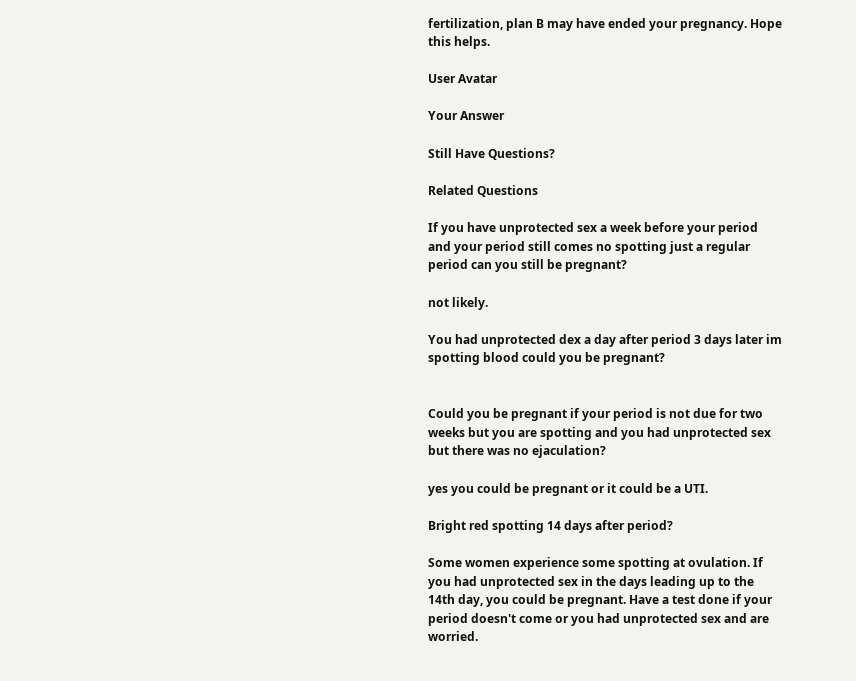fertilization, plan B may have ended your pregnancy. Hope this helps.

User Avatar

Your Answer

Still Have Questions?

Related Questions

If you have unprotected sex a week before your period and your period still comes no spotting just a regular period can you still be pregnant?

not likely.

You had unprotected dex a day after period 3 days later im spotting blood could you be pregnant?


Could you be pregnant if your period is not due for two weeks but you are spotting and you had unprotected sex but there was no ejaculation?

yes you could be pregnant or it could be a UTI.

Bright red spotting 14 days after period?

Some women experience some spotting at ovulation. If you had unprotected sex in the days leading up to the 14th day, you could be pregnant. Have a test done if your period doesn't come or you had unprotected sex and are worried.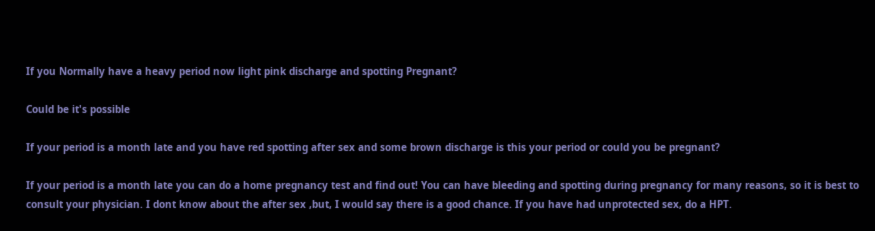If you Normally have a heavy period now light pink discharge and spotting Pregnant?

Could be it's possible

If your period is a month late and you have red spotting after sex and some brown discharge is this your period or could you be pregnant?

If your period is a month late you can do a home pregnancy test and find out! You can have bleeding and spotting during pregnancy for many reasons, so it is best to consult your physician. I dont know about the after sex ,but, I would say there is a good chance. If you have had unprotected sex, do a HPT.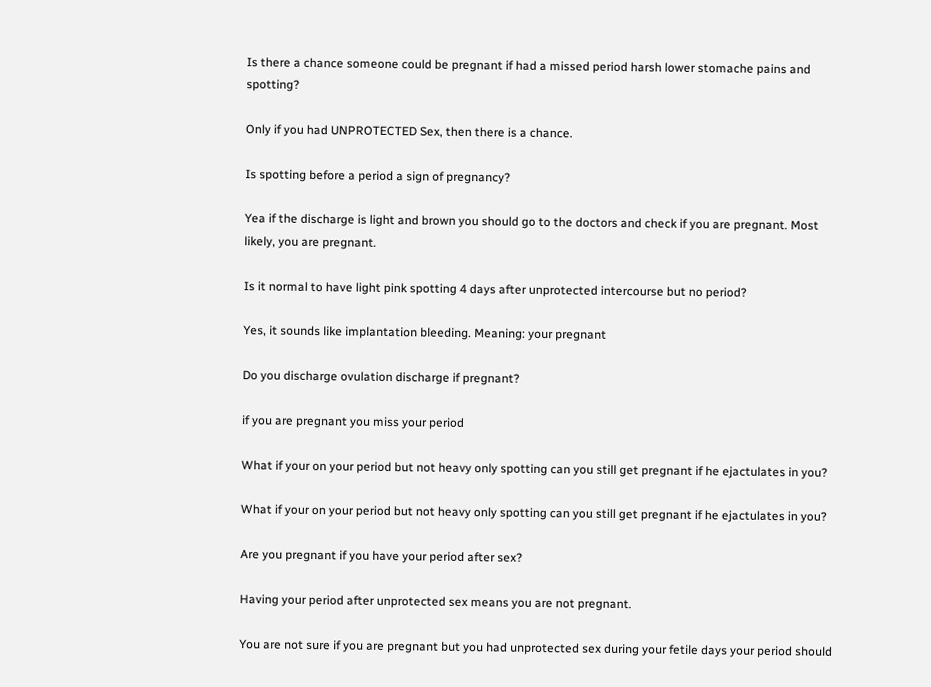Is there a chance someone could be pregnant if had a missed period harsh lower stomache pains and spotting?

Only if you had UNPROTECTED Sex, then there is a chance.

Is spotting before a period a sign of pregnancy?

Yea if the discharge is light and brown you should go to the doctors and check if you are pregnant. Most likely, you are pregnant.

Is it normal to have light pink spotting 4 days after unprotected intercourse but no period?

Yes, it sounds like implantation bleeding. Meaning: your pregnant

Do you discharge ovulation discharge if pregnant?

if you are pregnant you miss your period

What if your on your period but not heavy only spotting can you still get pregnant if he ejactulates in you?

What if your on your period but not heavy only spotting can you still get pregnant if he ejactulates in you?

Are you pregnant if you have your period after sex?

Having your period after unprotected sex means you are not pregnant.

You are not sure if you are pregnant but you had unprotected sex during your fetile days your period should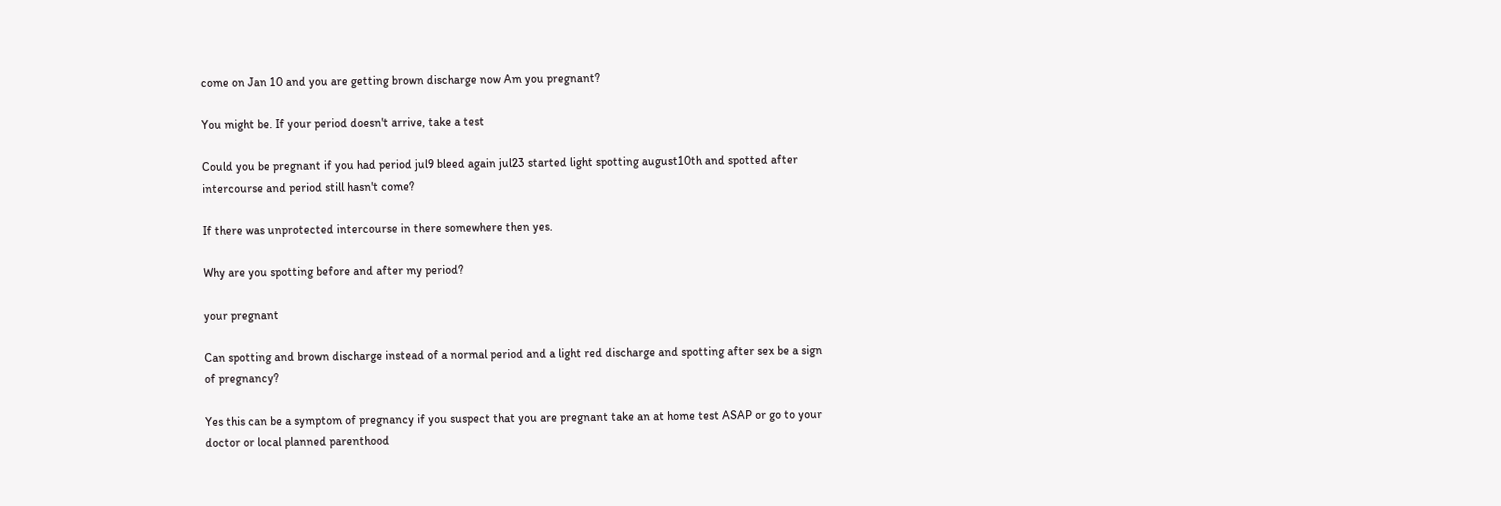come on Jan 10 and you are getting brown discharge now Am you pregnant?

You might be. If your period doesn't arrive, take a test

Could you be pregnant if you had period jul9 bleed again jul23 started light spotting august10th and spotted after intercourse and period still hasn't come?

If there was unprotected intercourse in there somewhere then yes.

Why are you spotting before and after my period?

your pregnant

Can spotting and brown discharge instead of a normal period and a light red discharge and spotting after sex be a sign of pregnancy?

Yes this can be a symptom of pregnancy if you suspect that you are pregnant take an at home test ASAP or go to your doctor or local planned parenthood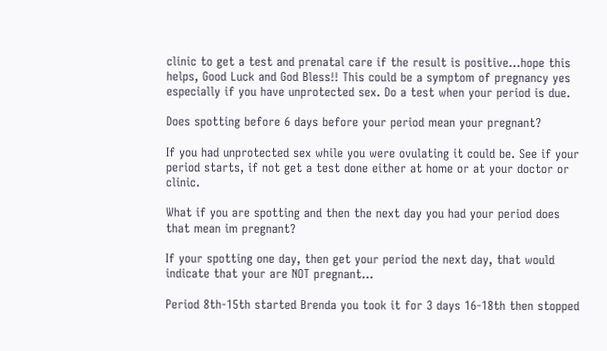clinic to get a test and prenatal care if the result is positive...hope this helps, Good Luck and God Bless!! This could be a symptom of pregnancy yes especially if you have unprotected sex. Do a test when your period is due.

Does spotting before 6 days before your period mean your pregnant?

If you had unprotected sex while you were ovulating it could be. See if your period starts, if not get a test done either at home or at your doctor or clinic.

What if you are spotting and then the next day you had your period does that mean im pregnant?

If your spotting one day, then get your period the next day, that would indicate that your are NOT pregnant...

Period 8th-15th started Brenda you took it for 3 days 16-18th then stopped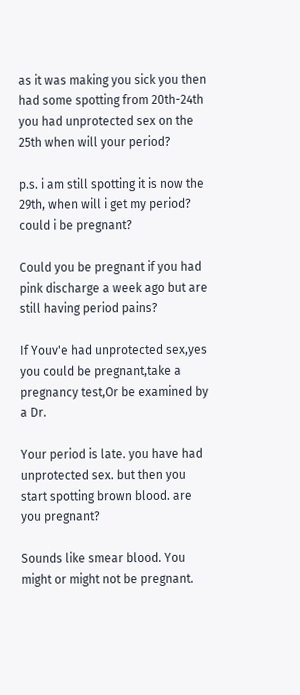as it was making you sick you then had some spotting from 20th-24th you had unprotected sex on the 25th when will your period?

p.s. i am still spotting it is now the 29th, when will i get my period? could i be pregnant?

Could you be pregnant if you had pink discharge a week ago but are still having period pains?

If Youv'e had unprotected sex,yes you could be pregnant,take a pregnancy test,Or be examined by a Dr.

Your period is late. you have had unprotected sex. but then you start spotting brown blood. are you pregnant?

Sounds like smear blood. You might or might not be pregnant.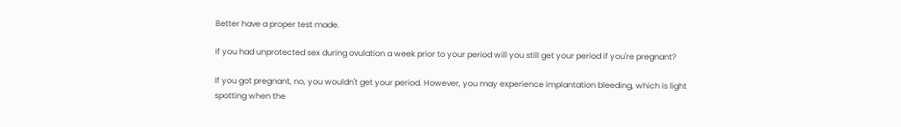Better have a proper test made.

If you had unprotected sex during ovulation a week prior to your period will you still get your period if you're pregnant?

If you got pregnant, no, you wouldn't get your period. However, you may experience implantation bleeding, which is light spotting when the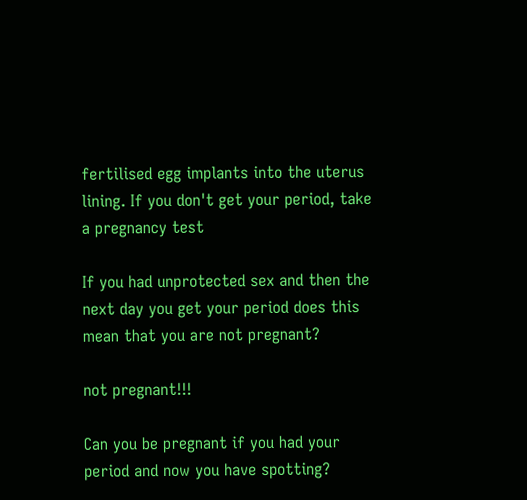fertilised egg implants into the uterus lining. If you don't get your period, take a pregnancy test

If you had unprotected sex and then the next day you get your period does this mean that you are not pregnant?

not pregnant!!!

Can you be pregnant if you had your period and now you have spotting?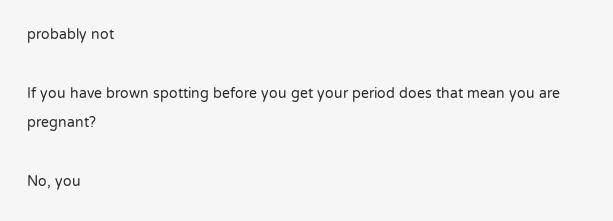probably not

If you have brown spotting before you get your period does that mean you are pregnant?

No, you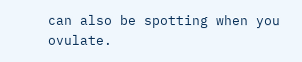can also be spotting when you ovulate.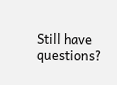Still have questions?